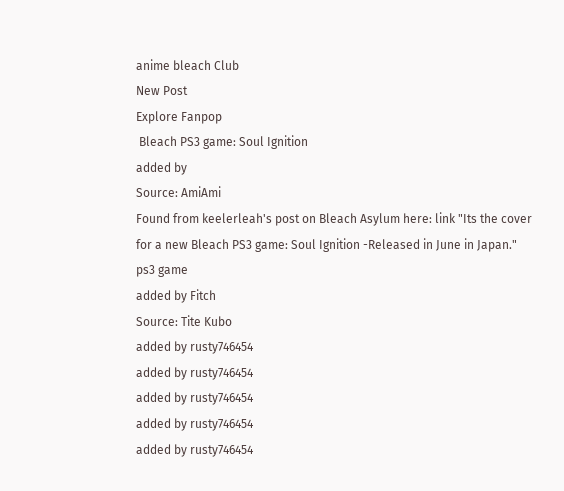anime bleach Club
New Post
Explore Fanpop
 Bleach PS3 game: Soul Ignition
added by
Source: AmiAmi
Found from keelerleah's post on Bleach Asylum here: link "Its the cover for a new Bleach PS3 game: Soul Ignition -Released in June in Japan."
ps3 game
added by Fitch
Source: Tite Kubo
added by rusty746454
added by rusty746454
added by rusty746454
added by rusty746454
added by rusty746454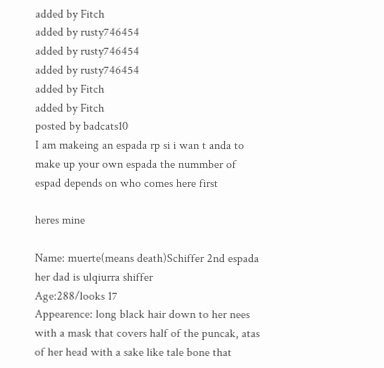added by Fitch
added by rusty746454
added by rusty746454
added by rusty746454
added by Fitch
added by Fitch
posted by badcats10
I am makeing an espada rp si i wan t anda to make up your own espada the nummber of espad depends on who comes here first

heres mine

Name: muerte(means death)Schiffer 2nd espada her dad is ulqiurra shiffer
Age:288/looks 17
Appearence: long black hair down to her nees with a mask that covers half of the puncak, atas of her head with a sake like tale bone that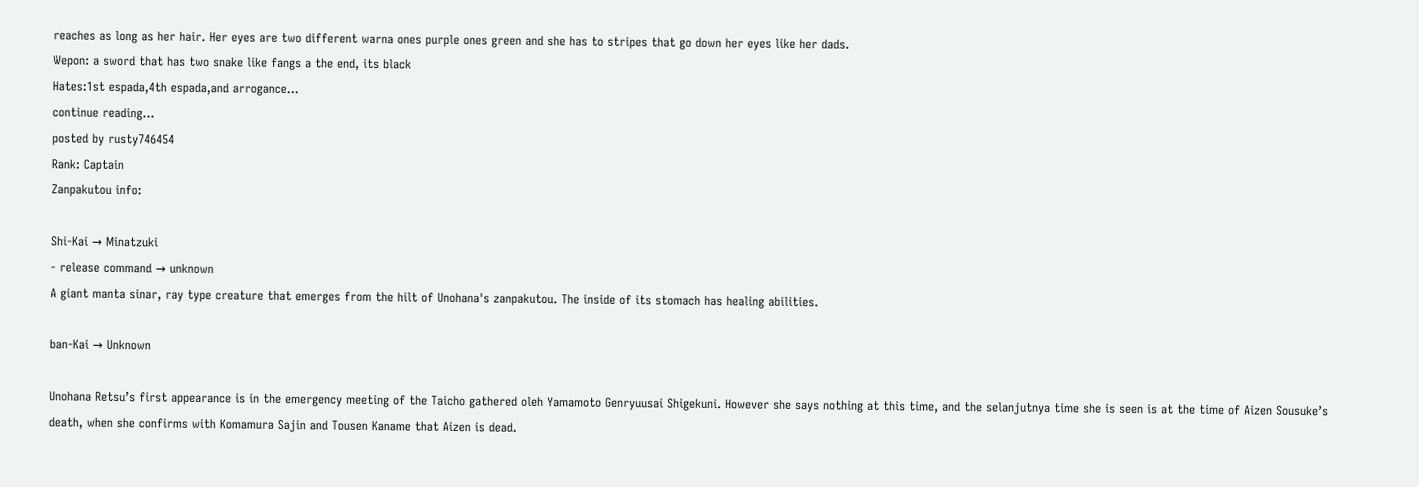reaches as long as her hair. Her eyes are two different warna ones purple ones green and she has to stripes that go down her eyes like her dads.
Wepon: a sword that has two snake like fangs a the end, its black
Hates:1st espada,4th espada,and arrogance...
continue reading...
posted by rusty746454
Rank: Captain
Zanpakutou info:

Shi-Kai → Minatzuki
- release command → unknown
A giant manta sinar, ray type creature that emerges from the hilt of Unohana's zanpakutou. The inside of its stomach has healing abilities.

ban-Kai → Unknown

Unohana Retsu’s first appearance is in the emergency meeting of the Taicho gathered oleh Yamamoto Genryuusai Shigekuni. However she says nothing at this time, and the selanjutnya time she is seen is at the time of Aizen Sousuke’s death, when she confirms with Komamura Sajin and Tousen Kaname that Aizen is dead.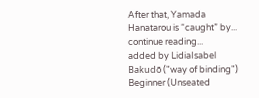After that, Yamada Hanatarou is “caught” by...
continue reading...
added by LidiaIsabel
Bakudō ("way of binding")
Beginner (Unseated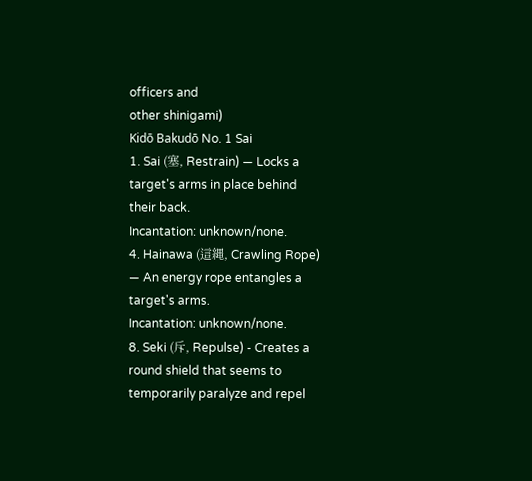officers and
other shinigami)
Kidō Bakudō No. 1 Sai
1. Sai (塞, Restrain) — Locks a
target's arms in place behind
their back.
Incantation: unknown/none.
4. Hainawa (這縄, Crawling Rope)
— An energy rope entangles a
target's arms.
Incantation: unknown/none.
8. Seki (斥, Repulse) - Creates a
round shield that seems to
temporarily paralyze and repel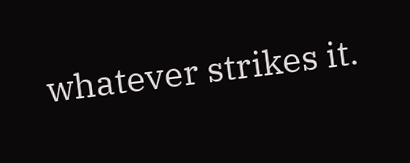whatever strikes it.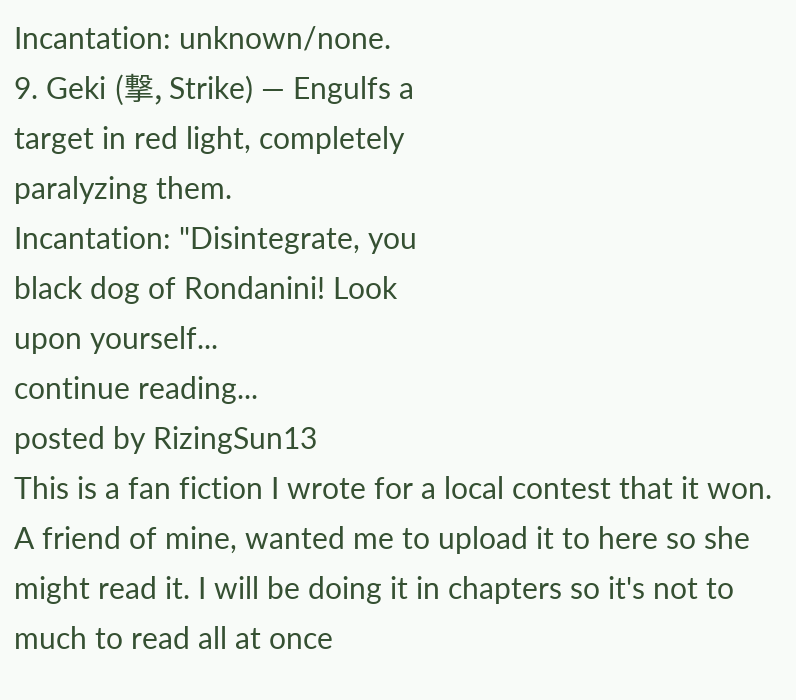Incantation: unknown/none.
9. Geki (撃, Strike) — Engulfs a
target in red light, completely
paralyzing them.
Incantation: "Disintegrate, you
black dog of Rondanini! Look
upon yourself...
continue reading...
posted by RizingSun13
This is a fan fiction I wrote for a local contest that it won. A friend of mine, wanted me to upload it to here so she might read it. I will be doing it in chapters so it's not to much to read all at once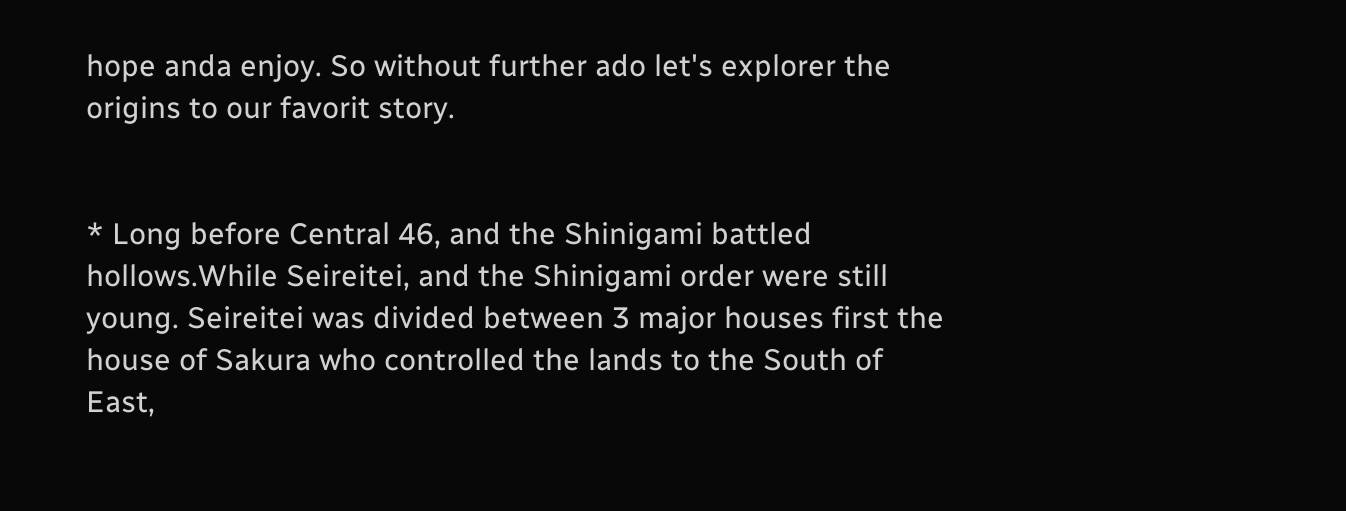hope anda enjoy. So without further ado let's explorer the origins to our favorit story.


* Long before Central 46, and the Shinigami battled hollows.While Seireitei, and the Shinigami order were still young. Seireitei was divided between 3 major houses first the house of Sakura who controlled the lands to the South of East,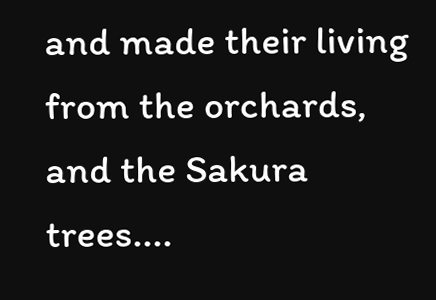and made their living from the orchards, and the Sakura trees....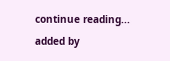continue reading...
added by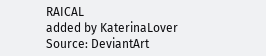RAICAL
added by KaterinaLover
Source: DeviantArt